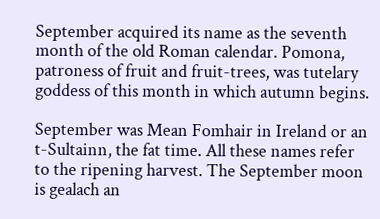September acquired its name as the seventh month of the old Roman calendar. Pomona, patroness of fruit and fruit-trees, was tutelary goddess of this month in which autumn begins.

September was Mean Fomhair in Ireland or an t-Sultainn, the fat time. All these names refer to the ripening harvest. The September moon is gealach an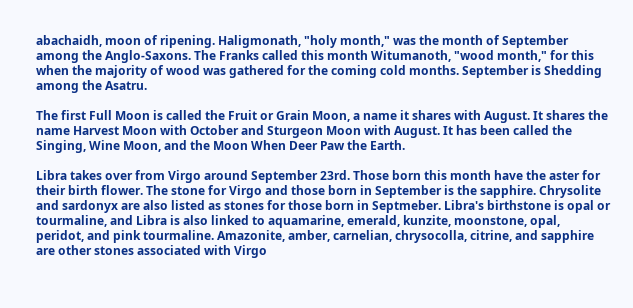abachaidh, moon of ripening. Haligmonath, "holy month," was the month of September among the Anglo-Saxons. The Franks called this month Witumanoth, "wood month," for this when the majority of wood was gathered for the coming cold months. September is Shedding among the Asatru.

The first Full Moon is called the Fruit or Grain Moon, a name it shares with August. It shares the name Harvest Moon with October and Sturgeon Moon with August. It has been called the Singing, Wine Moon, and the Moon When Deer Paw the Earth.

Libra takes over from Virgo around September 23rd. Those born this month have the aster for their birth flower. The stone for Virgo and those born in September is the sapphire. Chrysolite and sardonyx are also listed as stones for those born in Septmeber. Libra's birthstone is opal or tourmaline, and Libra is also linked to aquamarine, emerald, kunzite, moonstone, opal, peridot, and pink tourmaline. Amazonite, amber, carnelian, chrysocolla, citrine, and sapphire are other stones associated with Virgo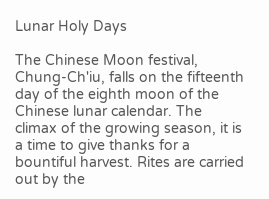Lunar Holy Days

The Chinese Moon festival, Chung-Ch'iu, falls on the fifteenth day of the eighth moon of the Chinese lunar calendar. The climax of the growing season, it is a time to give thanks for a bountiful harvest. Rites are carried out by the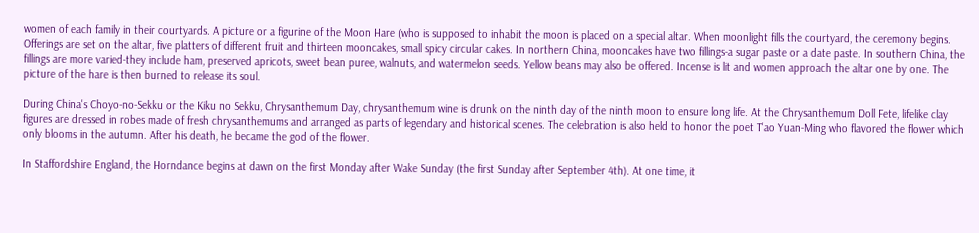women of each family in their courtyards. A picture or a figurine of the Moon Hare (who is supposed to inhabit the moon is placed on a special altar. When moonlight fills the courtyard, the ceremony begins. Offerings are set on the altar, five platters of different fruit and thirteen mooncakes, small spicy circular cakes. In northern China, mooncakes have two fillings-a sugar paste or a date paste. In southern China, the fillings are more varied-they include ham, preserved apricots, sweet bean puree, walnuts, and watermelon seeds. Yellow beans may also be offered. Incense is lit and women approach the altar one by one. The picture of the hare is then burned to release its soul.

During China's Choyo-no-Sekku or the Kiku no Sekku, Chrysanthemum Day, chrysanthemum wine is drunk on the ninth day of the ninth moon to ensure long life. At the Chrysanthemum Doll Fete, lifelike clay figures are dressed in robes made of fresh chrysanthemums and arranged as parts of legendary and historical scenes. The celebration is also held to honor the poet T'ao Yuan-Ming who flavored the flower which only blooms in the autumn. After his death, he became the god of the flower.

In Staffordshire England, the Horndance begins at dawn on the first Monday after Wake Sunday (the first Sunday after September 4th). At one time, it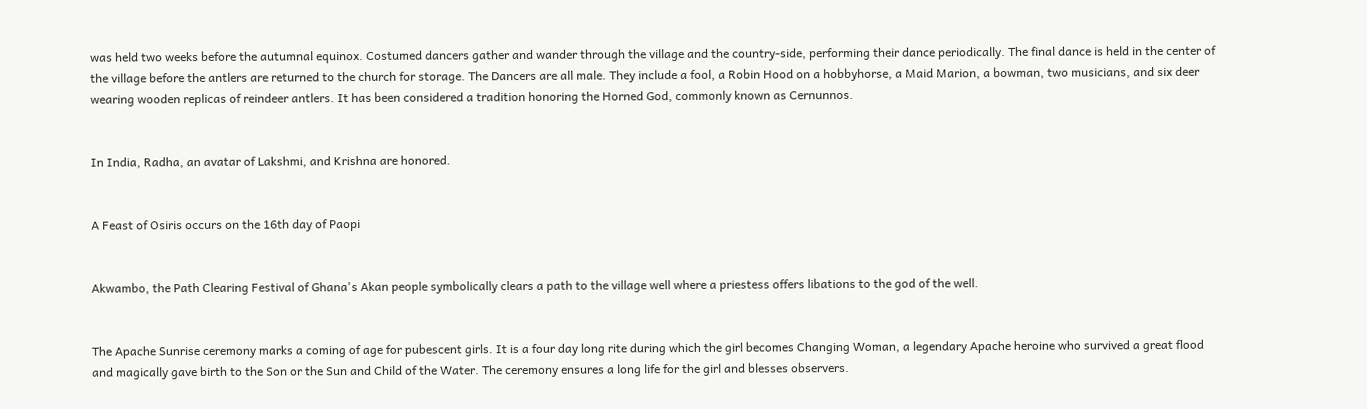was held two weeks before the autumnal equinox. Costumed dancers gather and wander through the village and the country-side, performing their dance periodically. The final dance is held in the center of the village before the antlers are returned to the church for storage. The Dancers are all male. They include a fool, a Robin Hood on a hobbyhorse, a Maid Marion, a bowman, two musicians, and six deer wearing wooden replicas of reindeer antlers. It has been considered a tradition honoring the Horned God, commonly known as Cernunnos.


In India, Radha, an avatar of Lakshmi, and Krishna are honored.


A Feast of Osiris occurs on the 16th day of Paopi


Akwambo, the Path Clearing Festival of Ghana's Akan people symbolically clears a path to the village well where a priestess offers libations to the god of the well.


The Apache Sunrise ceremony marks a coming of age for pubescent girls. It is a four day long rite during which the girl becomes Changing Woman, a legendary Apache heroine who survived a great flood and magically gave birth to the Son or the Sun and Child of the Water. The ceremony ensures a long life for the girl and blesses observers.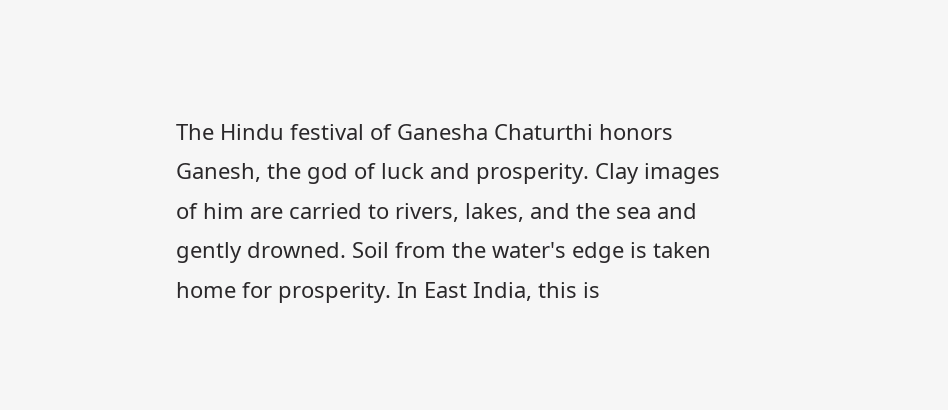The Hindu festival of Ganesha Chaturthi honors Ganesh, the god of luck and prosperity. Clay images of him are carried to rivers, lakes, and the sea and gently drowned. Soil from the water's edge is taken home for prosperity. In East India, this is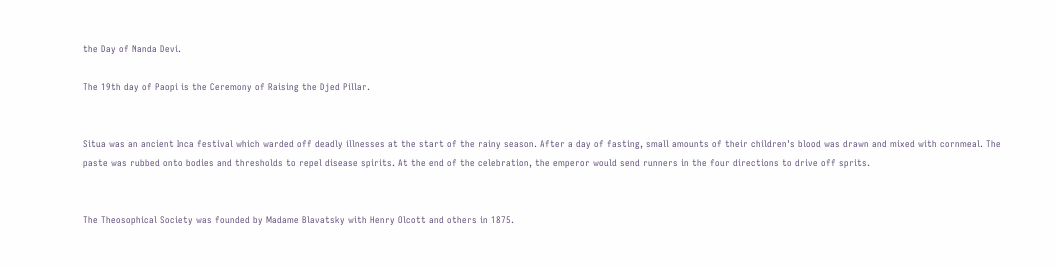the Day of Nanda Devi.

The 19th day of Paopi is the Ceremony of Raising the Djed Pillar.


Situa was an ancient Inca festival which warded off deadly illnesses at the start of the rainy season. After a day of fasting, small amounts of their children's blood was drawn and mixed with cornmeal. The paste was rubbed onto bodies and thresholds to repel disease spirits. At the end of the celebration, the emperor would send runners in the four directions to drive off sprits.


The Theosophical Society was founded by Madame Blavatsky with Henry Olcott and others in 1875.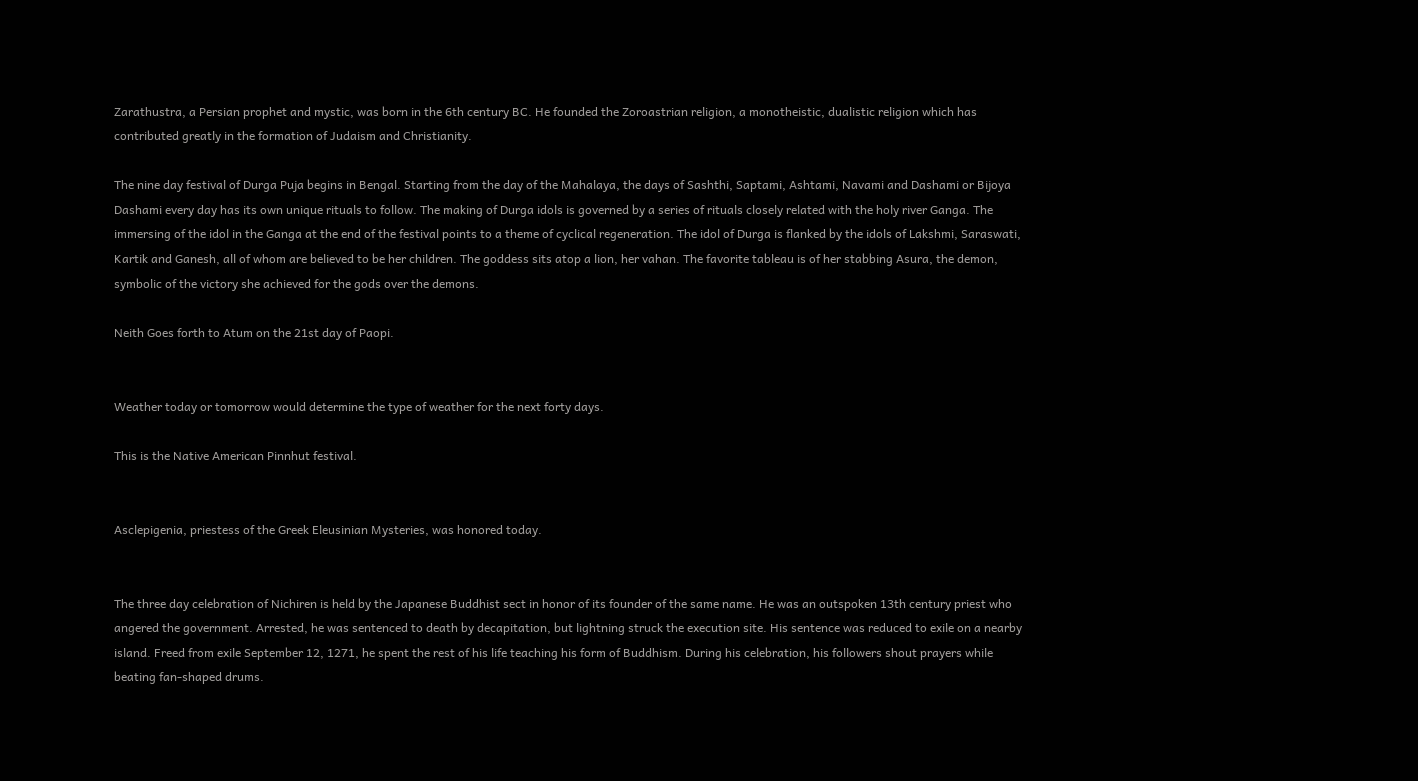Zarathustra, a Persian prophet and mystic, was born in the 6th century BC. He founded the Zoroastrian religion, a monotheistic, dualistic religion which has contributed greatly in the formation of Judaism and Christianity.

The nine day festival of Durga Puja begins in Bengal. Starting from the day of the Mahalaya, the days of Sashthi, Saptami, Ashtami, Navami and Dashami or Bijoya Dashami every day has its own unique rituals to follow. The making of Durga idols is governed by a series of rituals closely related with the holy river Ganga. The immersing of the idol in the Ganga at the end of the festival points to a theme of cyclical regeneration. The idol of Durga is flanked by the idols of Lakshmi, Saraswati, Kartik and Ganesh, all of whom are believed to be her children. The goddess sits atop a lion, her vahan. The favorite tableau is of her stabbing Asura, the demon, symbolic of the victory she achieved for the gods over the demons.

Neith Goes forth to Atum on the 21st day of Paopi.


Weather today or tomorrow would determine the type of weather for the next forty days.

This is the Native American Pinnhut festival.


Asclepigenia, priestess of the Greek Eleusinian Mysteries, was honored today.


The three day celebration of Nichiren is held by the Japanese Buddhist sect in honor of its founder of the same name. He was an outspoken 13th century priest who angered the government. Arrested, he was sentenced to death by decapitation, but lightning struck the execution site. His sentence was reduced to exile on a nearby island. Freed from exile September 12, 1271, he spent the rest of his life teaching his form of Buddhism. During his celebration, his followers shout prayers while beating fan-shaped drums.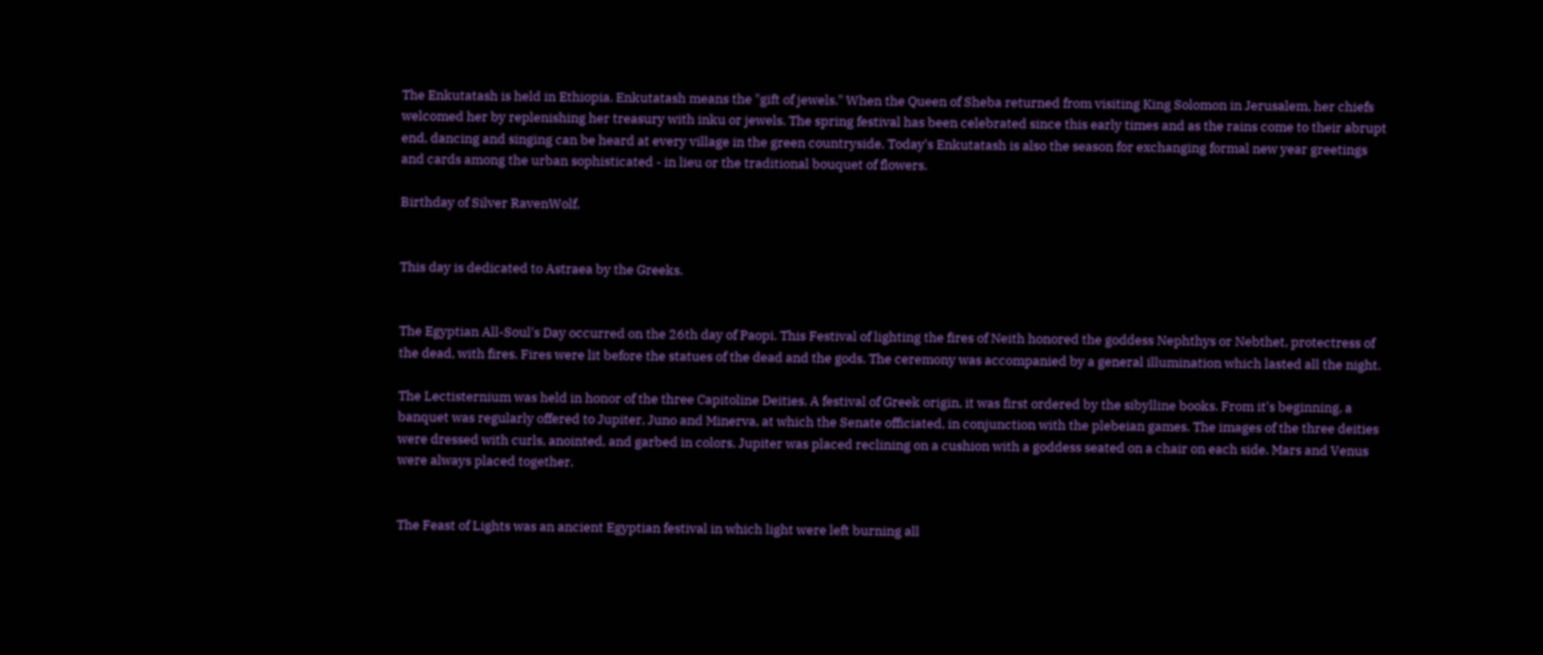The Enkutatash is held in Ethiopia. Enkutatash means the "gift of jewels." When the Queen of Sheba returned from visiting King Solomon in Jerusalem, her chiefs welcomed her by replenishing her treasury with inku or jewels. The spring festival has been celebrated since this early times and as the rains come to their abrupt end, dancing and singing can be heard at every village in the green countryside. Today's Enkutatash is also the season for exchanging formal new year greetings and cards among the urban sophisticated - in lieu or the traditional bouquet of flowers.

Birthday of Silver RavenWolf.


This day is dedicated to Astraea by the Greeks.


The Egyptian All-Soul's Day occurred on the 26th day of Paopi. This Festival of lighting the fires of Neith honored the goddess Nephthys or Nebthet, protectress of the dead, with fires. Fires were lit before the statues of the dead and the gods. The ceremony was accompanied by a general illumination which lasted all the night.

The Lectisternium was held in honor of the three Capitoline Deities. A festival of Greek origin, it was first ordered by the sibylline books. From it's beginning, a banquet was regularly offered to Jupiter, Juno and Minerva, at which the Senate officiated, in conjunction with the plebeian games. The images of the three deities were dressed with curls, anointed, and garbed in colors. Jupiter was placed reclining on a cushion with a goddess seated on a chair on each side. Mars and Venus were always placed together.


The Feast of Lights was an ancient Egyptian festival in which light were left burning all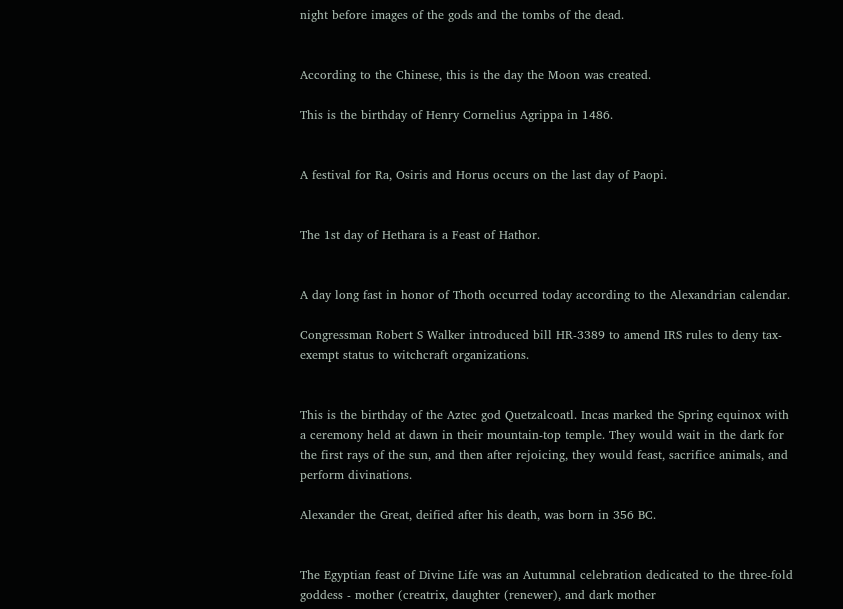night before images of the gods and the tombs of the dead.


According to the Chinese, this is the day the Moon was created.

This is the birthday of Henry Cornelius Agrippa in 1486.


A festival for Ra, Osiris and Horus occurs on the last day of Paopi.


The 1st day of Hethara is a Feast of Hathor.


A day long fast in honor of Thoth occurred today according to the Alexandrian calendar.

Congressman Robert S Walker introduced bill HR-3389 to amend IRS rules to deny tax-exempt status to witchcraft organizations.


This is the birthday of the Aztec god Quetzalcoatl. Incas marked the Spring equinox with a ceremony held at dawn in their mountain-top temple. They would wait in the dark for the first rays of the sun, and then after rejoicing, they would feast, sacrifice animals, and perform divinations.

Alexander the Great, deified after his death, was born in 356 BC.


The Egyptian feast of Divine Life was an Autumnal celebration dedicated to the three-fold goddess - mother (creatrix, daughter (renewer), and dark mother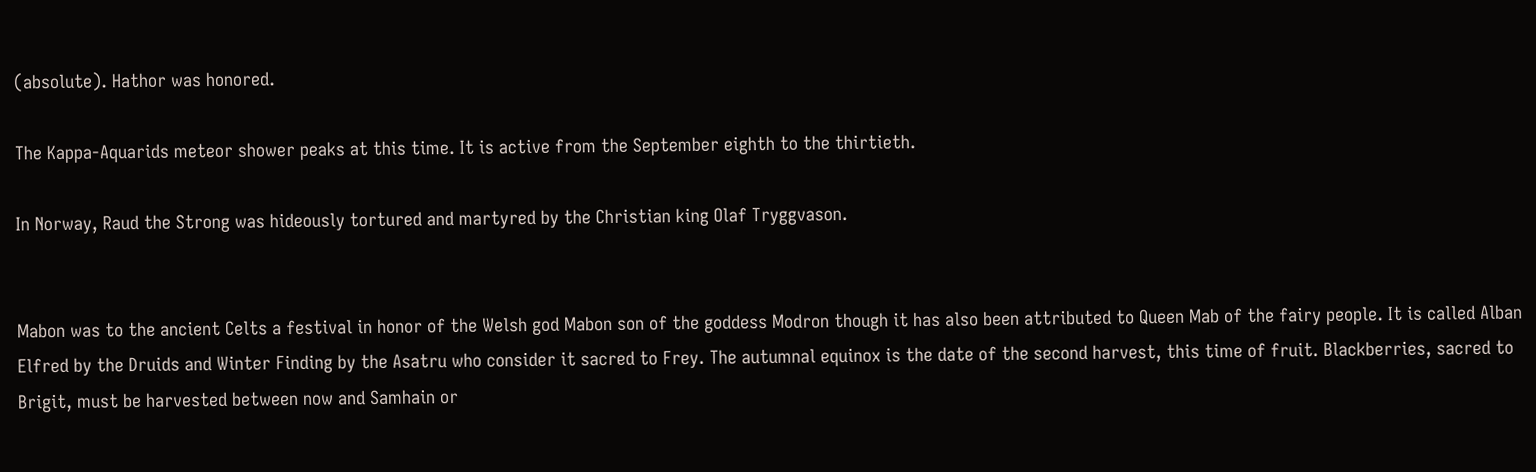(absolute). Hathor was honored.

The Kappa-Aquarids meteor shower peaks at this time. It is active from the September eighth to the thirtieth.

In Norway, Raud the Strong was hideously tortured and martyred by the Christian king Olaf Tryggvason.


Mabon was to the ancient Celts a festival in honor of the Welsh god Mabon son of the goddess Modron though it has also been attributed to Queen Mab of the fairy people. It is called Alban Elfred by the Druids and Winter Finding by the Asatru who consider it sacred to Frey. The autumnal equinox is the date of the second harvest, this time of fruit. Blackberries, sacred to Brigit, must be harvested between now and Samhain or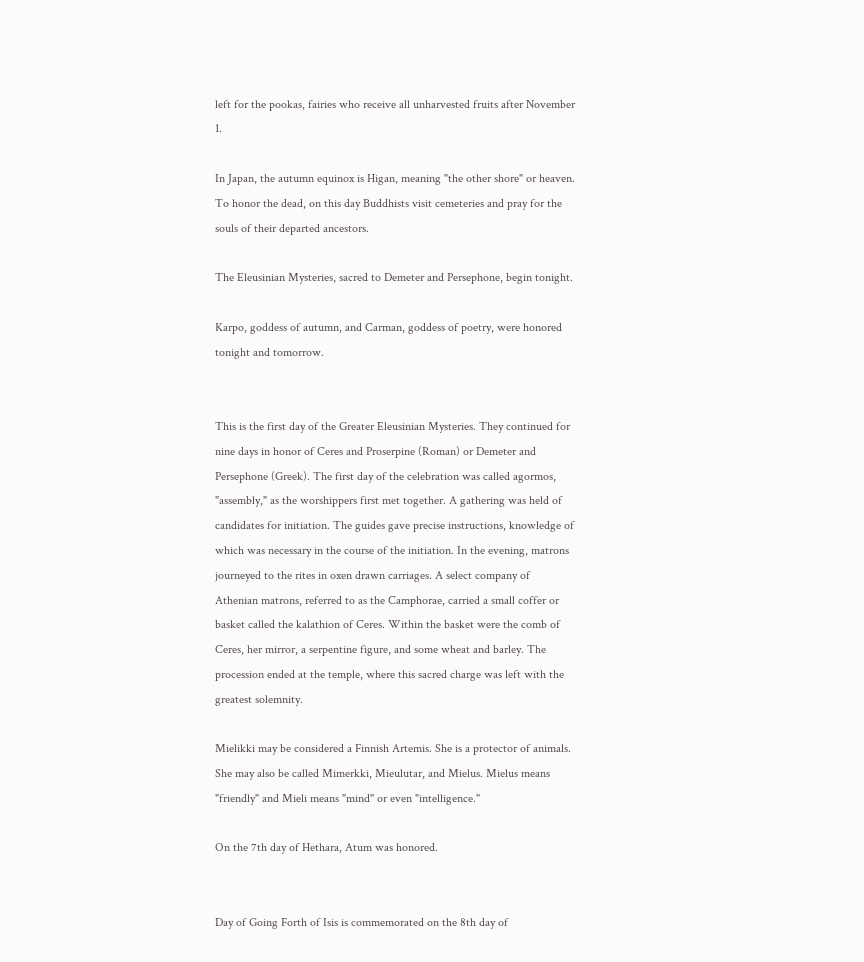left for the pookas, fairies who receive all unharvested fruits after November 1.

In Japan, the autumn equinox is Higan, meaning "the other shore" or heaven. To honor the dead, on this day Buddhists visit cemeteries and pray for the souls of their departed ancestors.

The Eleusinian Mysteries, sacred to Demeter and Persephone, begin tonight.

Karpo, goddess of autumn, and Carman, goddess of poetry, were honored tonight and tomorrow.


This is the first day of the Greater Eleusinian Mysteries. They continued for nine days in honor of Ceres and Proserpine (Roman) or Demeter and Persephone (Greek). The first day of the celebration was called agormos, "assembly," as the worshippers first met together. A gathering was held of candidates for initiation. The guides gave precise instructions, knowledge of which was necessary in the course of the initiation. In the evening, matrons journeyed to the rites in oxen drawn carriages. A select company of Athenian matrons, referred to as the Camphorae, carried a small coffer or basket called the kalathion of Ceres. Within the basket were the comb of Ceres, her mirror, a serpentine figure, and some wheat and barley. The procession ended at the temple, where this sacred charge was left with the greatest solemnity.

Mielikki may be considered a Finnish Artemis. She is a protector of animals. She may also be called Mimerkki, Mieulutar, and Mielus. Mielus means "friendly" and Mieli means "mind" or even "intelligence."

On the 7th day of Hethara, Atum was honored.


Day of Going Forth of Isis is commemorated on the 8th day of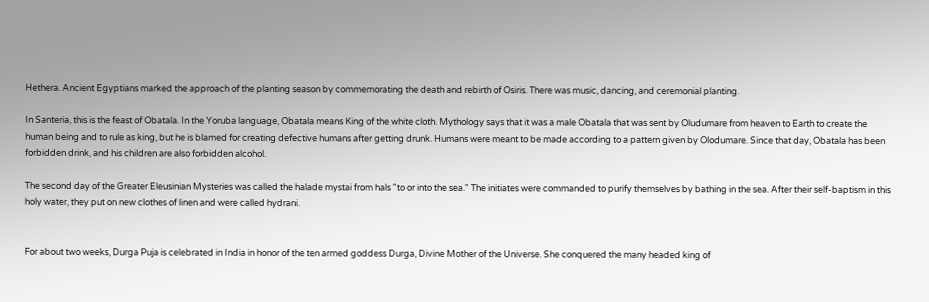Hethera. Ancient Egyptians marked the approach of the planting season by commemorating the death and rebirth of Osiris. There was music, dancing, and ceremonial planting.

In Santeria, this is the feast of Obatala. In the Yoruba language, Obatala means King of the white cloth. Mythology says that it was a male Obatala that was sent by Oludumare from heaven to Earth to create the human being and to rule as king, but he is blamed for creating defective humans after getting drunk. Humans were meant to be made according to a pattern given by Olodumare. Since that day, Obatala has been forbidden drink, and his children are also forbidden alcohol.

The second day of the Greater Eleusinian Mysteries was called the halade mystai from hals "to or into the sea." The initiates were commanded to purify themselves by bathing in the sea. After their self-baptism in this holy water, they put on new clothes of linen and were called hydrani.


For about two weeks, Durga Puja is celebrated in India in honor of the ten armed goddess Durga, Divine Mother of the Universe. She conquered the many headed king of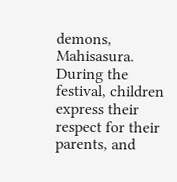demons, Mahisasura. During the festival, children express their respect for their parents, and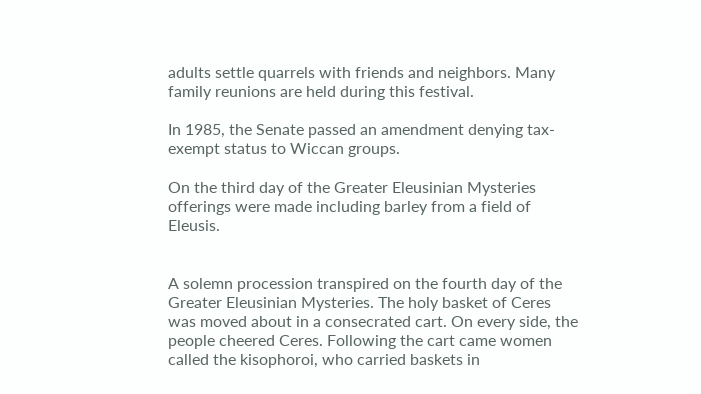adults settle quarrels with friends and neighbors. Many family reunions are held during this festival.

In 1985, the Senate passed an amendment denying tax-exempt status to Wiccan groups.

On the third day of the Greater Eleusinian Mysteries offerings were made including barley from a field of Eleusis.


A solemn procession transpired on the fourth day of the Greater Eleusinian Mysteries. The holy basket of Ceres was moved about in a consecrated cart. On every side, the people cheered Ceres. Following the cart came women called the kisophoroi, who carried baskets in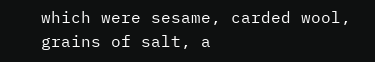which were sesame, carded wool, grains of salt, a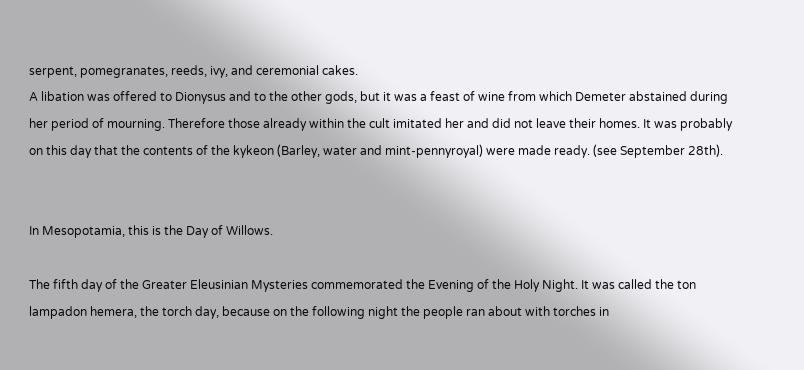serpent, pomegranates, reeds, ivy, and ceremonial cakes.
A libation was offered to Dionysus and to the other gods, but it was a feast of wine from which Demeter abstained during her period of mourning. Therefore those already within the cult imitated her and did not leave their homes. It was probably on this day that the contents of the kykeon (Barley, water and mint-pennyroyal) were made ready. (see September 28th).


In Mesopotamia, this is the Day of Willows.

The fifth day of the Greater Eleusinian Mysteries commemorated the Evening of the Holy Night. It was called the ton lampadon hemera, the torch day, because on the following night the people ran about with torches in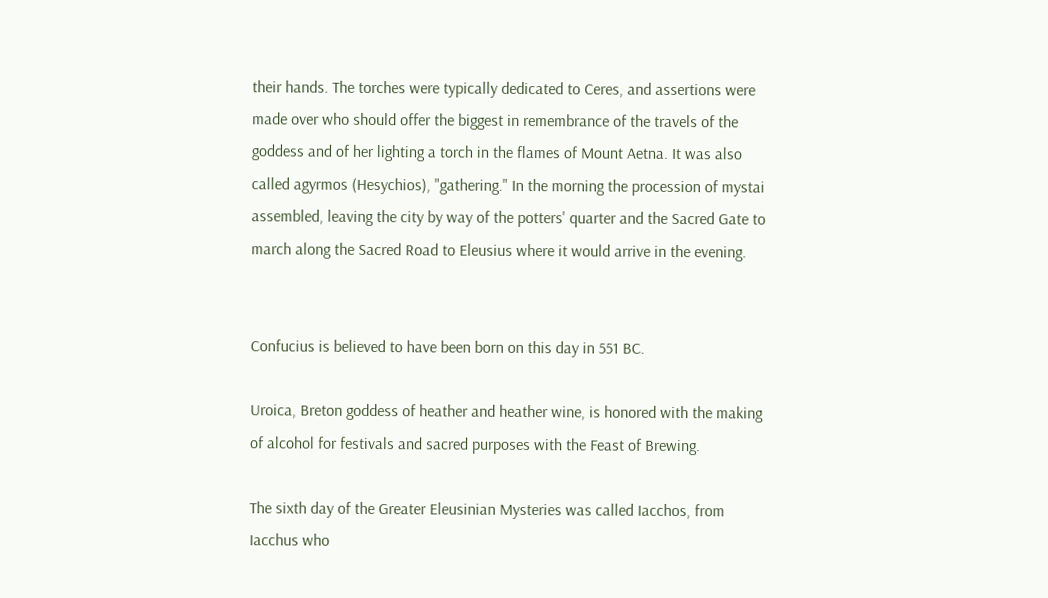their hands. The torches were typically dedicated to Ceres, and assertions were made over who should offer the biggest in remembrance of the travels of the goddess and of her lighting a torch in the flames of Mount Aetna. It was also called agyrmos (Hesychios), "gathering." In the morning the procession of mystai assembled, leaving the city by way of the potters' quarter and the Sacred Gate to march along the Sacred Road to Eleusius where it would arrive in the evening.


Confucius is believed to have been born on this day in 551 BC.

Uroica, Breton goddess of heather and heather wine, is honored with the making of alcohol for festivals and sacred purposes with the Feast of Brewing.

The sixth day of the Greater Eleusinian Mysteries was called Iacchos, from Iacchus who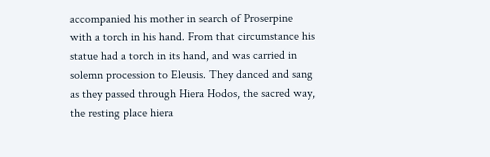accompanied his mother in search of Proserpine with a torch in his hand. From that circumstance his statue had a torch in its hand, and was carried in solemn procession to Eleusis. They danced and sang as they passed through Hiera Hodos, the sacred way, the resting place hiera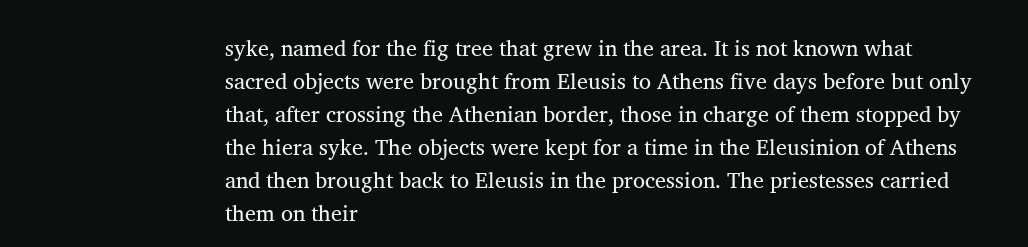syke, named for the fig tree that grew in the area. It is not known what sacred objects were brought from Eleusis to Athens five days before but only that, after crossing the Athenian border, those in charge of them stopped by the hiera syke. The objects were kept for a time in the Eleusinion of Athens and then brought back to Eleusis in the procession. The priestesses carried them on their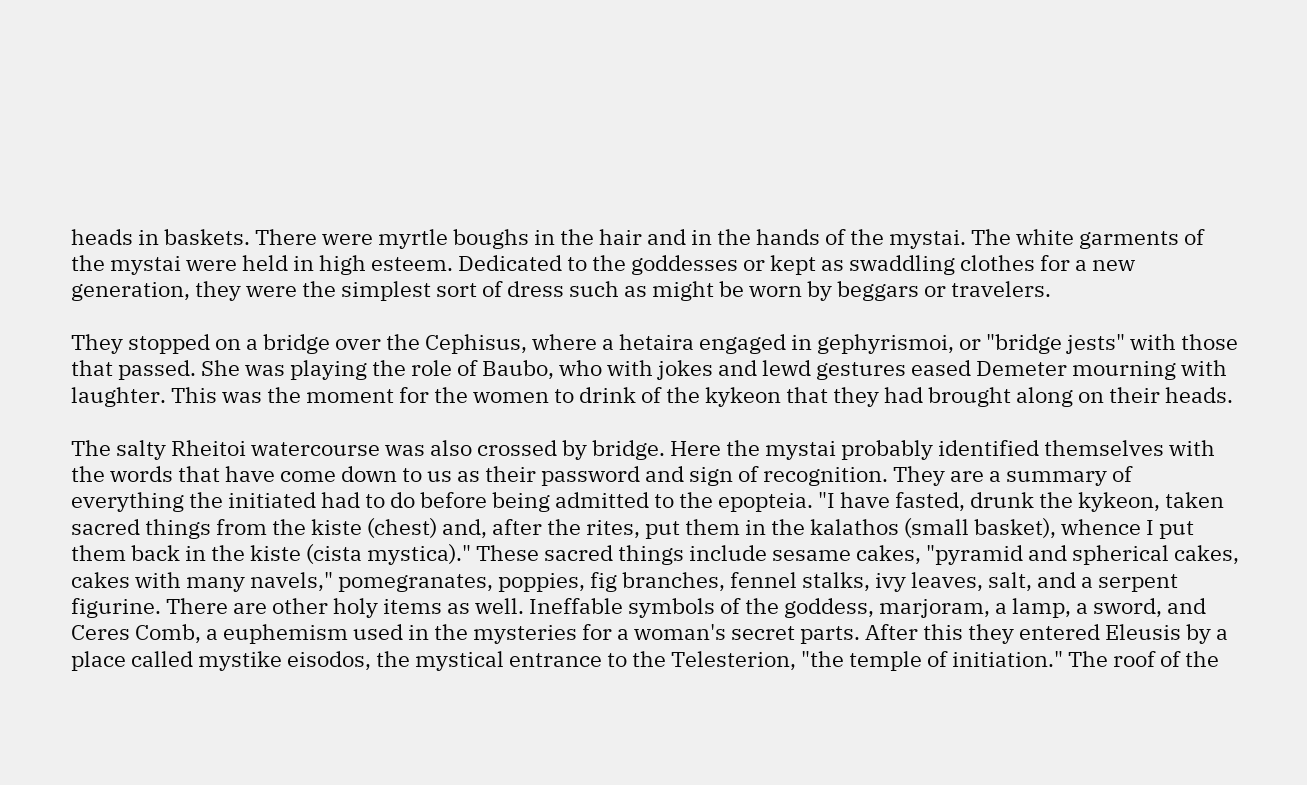heads in baskets. There were myrtle boughs in the hair and in the hands of the mystai. The white garments of the mystai were held in high esteem. Dedicated to the goddesses or kept as swaddling clothes for a new generation, they were the simplest sort of dress such as might be worn by beggars or travelers.

They stopped on a bridge over the Cephisus, where a hetaira engaged in gephyrismoi, or "bridge jests" with those that passed. She was playing the role of Baubo, who with jokes and lewd gestures eased Demeter mourning with laughter. This was the moment for the women to drink of the kykeon that they had brought along on their heads.

The salty Rheitoi watercourse was also crossed by bridge. Here the mystai probably identified themselves with the words that have come down to us as their password and sign of recognition. They are a summary of everything the initiated had to do before being admitted to the epopteia. "I have fasted, drunk the kykeon, taken sacred things from the kiste (chest) and, after the rites, put them in the kalathos (small basket), whence I put them back in the kiste (cista mystica)." These sacred things include sesame cakes, "pyramid and spherical cakes, cakes with many navels," pomegranates, poppies, fig branches, fennel stalks, ivy leaves, salt, and a serpent figurine. There are other holy items as well. Ineffable symbols of the goddess, marjoram, a lamp, a sword, and Ceres Comb, a euphemism used in the mysteries for a woman's secret parts. After this they entered Eleusis by a place called mystike eisodos, the mystical entrance to the Telesterion, "the temple of initiation." The roof of the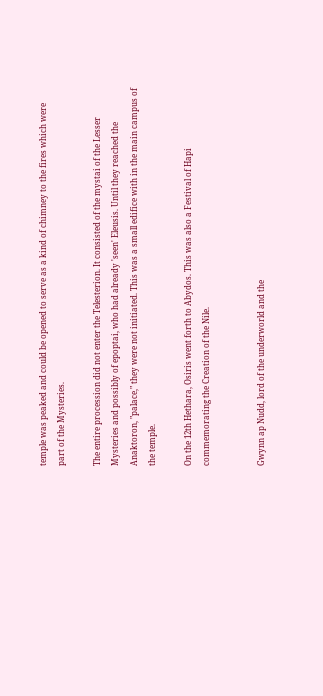temple was peaked and could be opened to serve as a kind of chimney to the fires which were part of the Mysteries.

The entire procession did not enter the Telesterion. It consisted of the mystai of the Lesser Mysteries and possibly of epoptai, who had already 'seen' Eleusis. Until they reached the Anaktoron, "palace," they were not initiated. This was a small edifice with in the main campus of the temple.

On the 12th Hethara, Osiris went forth to Abydos. This was also a Festival of Hapi commemorating the Creation of the Nile.


Gwynn ap Nudd, lord of the underworld and the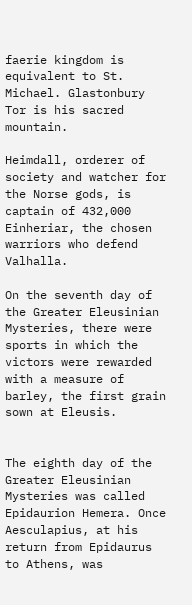faerie kingdom is equivalent to St. Michael. Glastonbury Tor is his sacred mountain.

Heimdall, orderer of society and watcher for the Norse gods, is captain of 432,000 Einheriar, the chosen warriors who defend Valhalla.

On the seventh day of the Greater Eleusinian Mysteries, there were sports in which the victors were rewarded with a measure of barley, the first grain sown at Eleusis.


The eighth day of the Greater Eleusinian Mysteries was called Epidaurion Hemera. Once Aesculapius, at his return from Epidaurus to Athens, was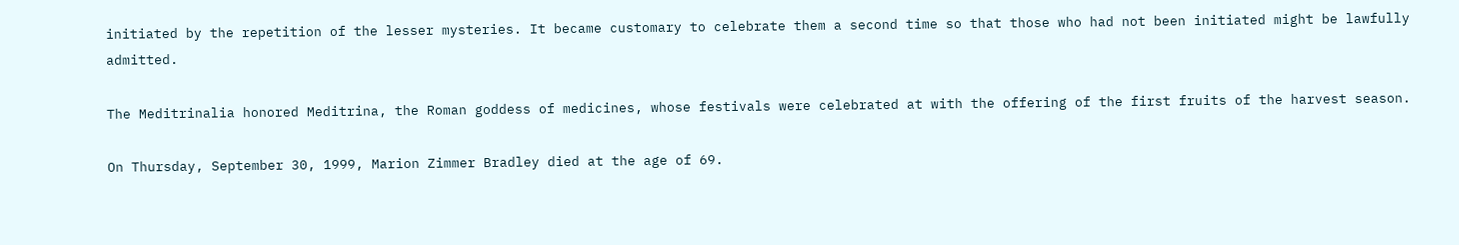initiated by the repetition of the lesser mysteries. It became customary to celebrate them a second time so that those who had not been initiated might be lawfully admitted.

The Meditrinalia honored Meditrina, the Roman goddess of medicines, whose festivals were celebrated at with the offering of the first fruits of the harvest season.

On Thursday, September 30, 1999, Marion Zimmer Bradley died at the age of 69.